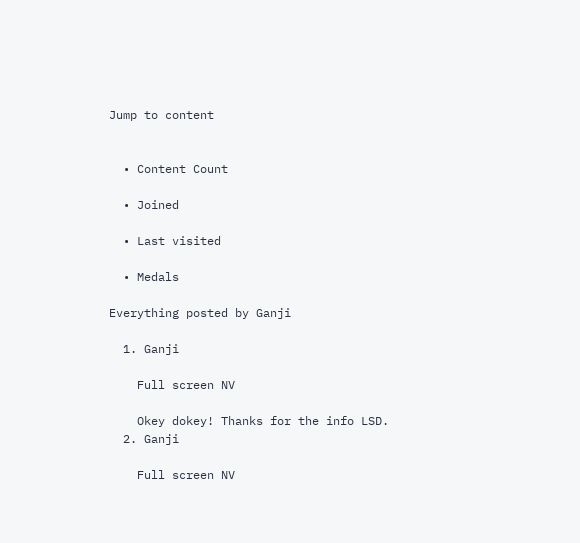Jump to content


  • Content Count

  • Joined

  • Last visited

  • Medals

Everything posted by Ganji

  1. Ganji

    Full screen NV

    Okey dokey! Thanks for the info LSD.
  2. Ganji

    Full screen NV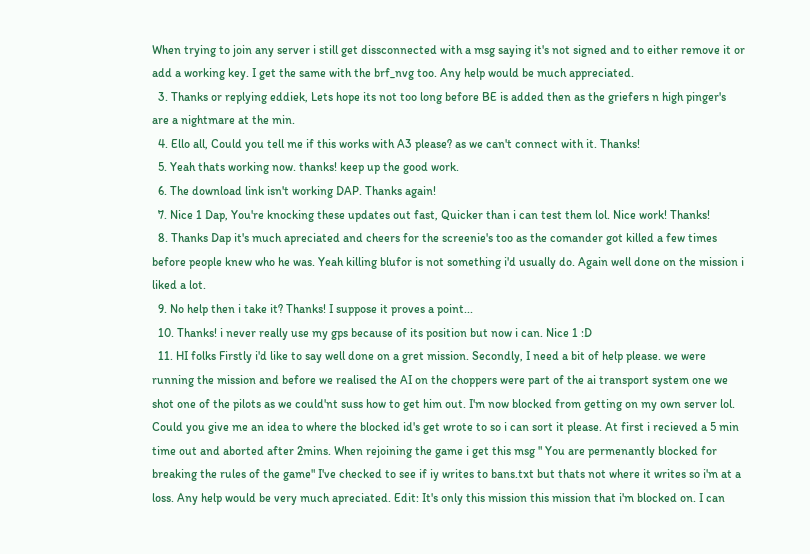When trying to join any server i still get dissconnected with a msg saying it's not signed and to either remove it or add a working key. I get the same with the brf_nvg too. Any help would be much appreciated.
  3. Thanks or replying eddiek, Lets hope its not too long before BE is added then as the griefers n high pinger's are a nightmare at the min.
  4. Ello all, Could you tell me if this works with A3 please? as we can't connect with it. Thanks!
  5. Yeah thats working now. thanks! keep up the good work.
  6. The download link isn't working DAP. Thanks again!
  7. Nice 1 Dap, You're knocking these updates out fast, Quicker than i can test them lol. Nice work! Thanks!
  8. Thanks Dap it's much apreciated and cheers for the screenie's too as the comander got killed a few times before people knew who he was. Yeah killing blufor is not something i'd usually do. Again well done on the mission i liked a lot.
  9. No help then i take it? Thanks! I suppose it proves a point...
  10. Thanks! i never really use my gps because of its position but now i can. Nice 1 :D
  11. HI folks Firstly i'd like to say well done on a gret mission. Secondly, I need a bit of help please. we were running the mission and before we realised the AI on the choppers were part of the ai transport system one we shot one of the pilots as we could'nt suss how to get him out. I'm now blocked from getting on my own server lol. Could you give me an idea to where the blocked id's get wrote to so i can sort it please. At first i recieved a 5 min time out and aborted after 2mins. When rejoining the game i get this msg " You are permenantly blocked for breaking the rules of the game" I've checked to see if iy writes to bans.txt but thats not where it writes so i'm at a loss. Any help would be very much apreciated. Edit: It's only this mission this mission that i'm blocked on. I can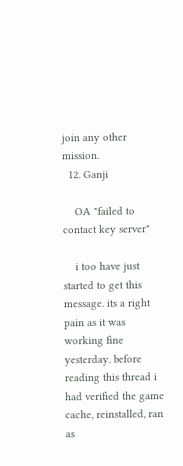join any other mission.
  12. Ganji

    OA "failed to contact key server"

    i too have just started to get this message. its a right pain as it was working fine yesterday. before reading this thread i had verified the game cache, reinstalled, ran as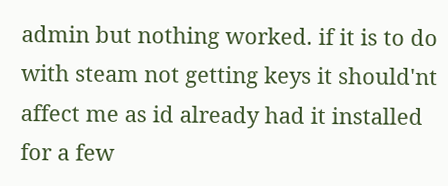admin but nothing worked. if it is to do with steam not getting keys it should'nt affect me as id already had it installed for a few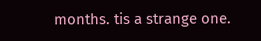months. tis a strange one.